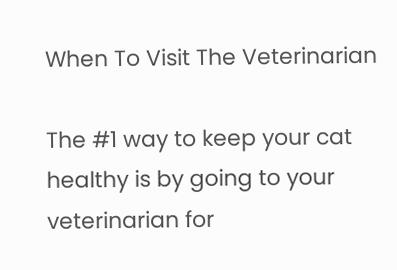When To Visit The Veterinarian

The #1 way to keep your cat healthy is by going to your veterinarian for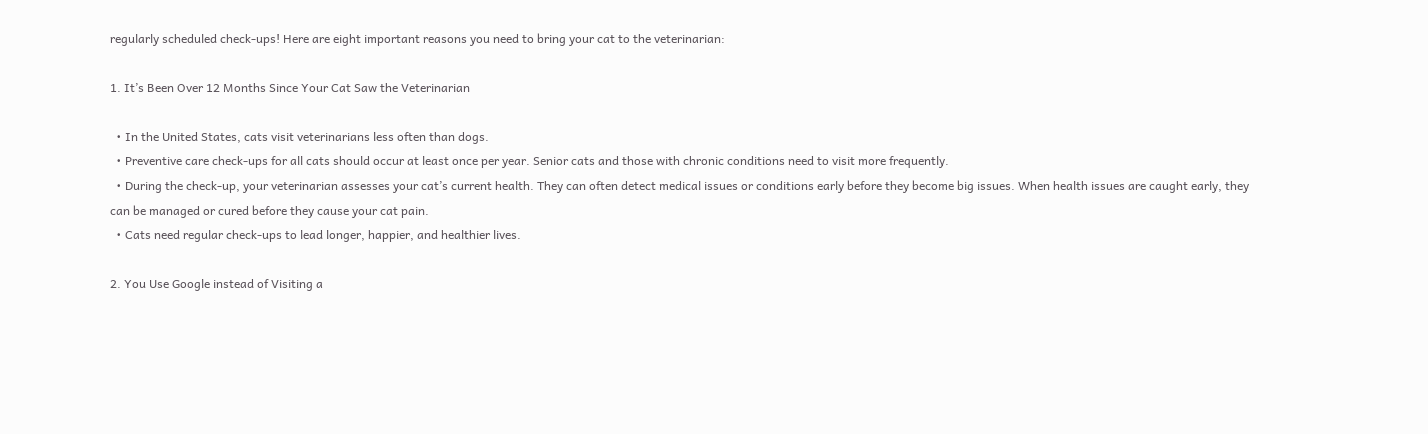regularly scheduled check-ups! Here are eight important reasons you need to bring your cat to the veterinarian:

1. It’s Been Over 12 Months Since Your Cat Saw the Veterinarian

  • In the United States, cats visit veterinarians less often than dogs.
  • Preventive care check-ups for all cats should occur at least once per year. Senior cats and those with chronic conditions need to visit more frequently.
  • During the check-up, your veterinarian assesses your cat’s current health. They can often detect medical issues or conditions early before they become big issues. When health issues are caught early, they can be managed or cured before they cause your cat pain.
  • Cats need regular check-ups to lead longer, happier, and healthier lives.

2. You Use Google instead of Visiting a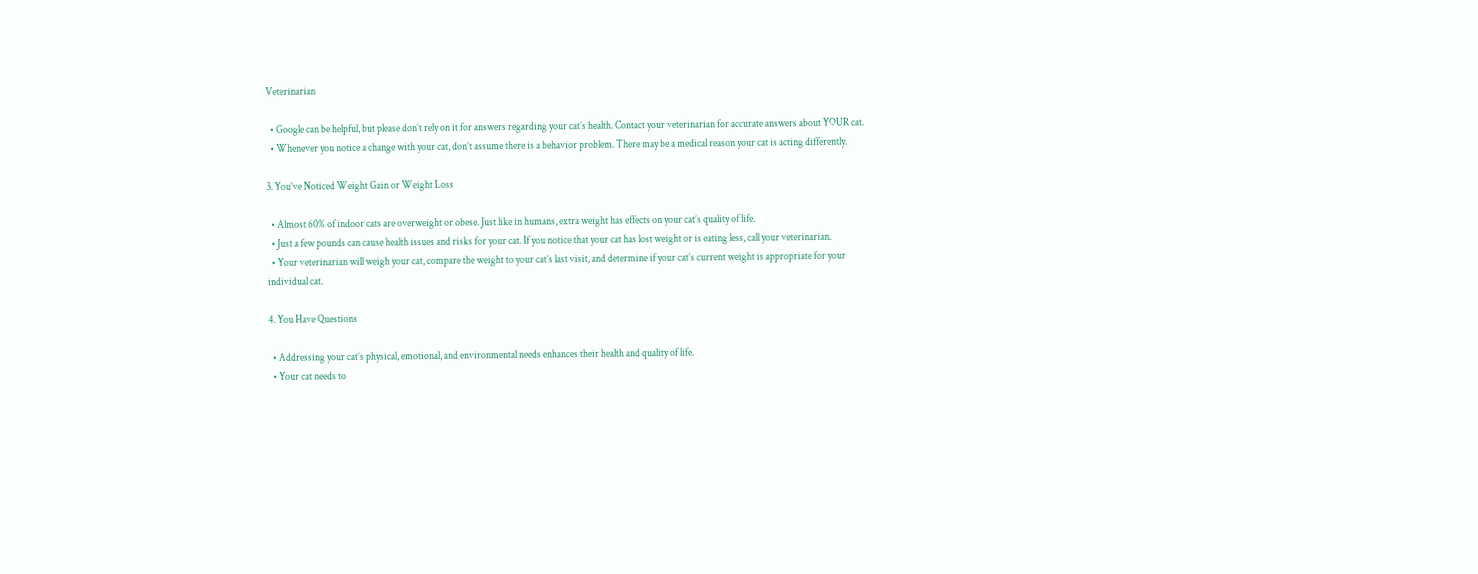Veterinarian

  • Google can be helpful, but please don’t rely on it for answers regarding your cat’s health. Contact your veterinarian for accurate answers about YOUR cat.
  • Whenever you notice a change with your cat, don’t assume there is a behavior problem. There may be a medical reason your cat is acting differently.

3. You’ve Noticed Weight Gain or Weight Loss

  • Almost 60% of indoor cats are overweight or obese. Just like in humans, extra weight has effects on your cat’s quality of life.
  • Just a few pounds can cause health issues and risks for your cat. If you notice that your cat has lost weight or is eating less, call your veterinarian.
  • Your veterinarian will weigh your cat, compare the weight to your cat’s last visit, and determine if your cat’s current weight is appropriate for your individual cat.

4. You Have Questions

  • Addressing your cat’s physical, emotional, and environmental needs enhances their health and quality of life.
  • Your cat needs to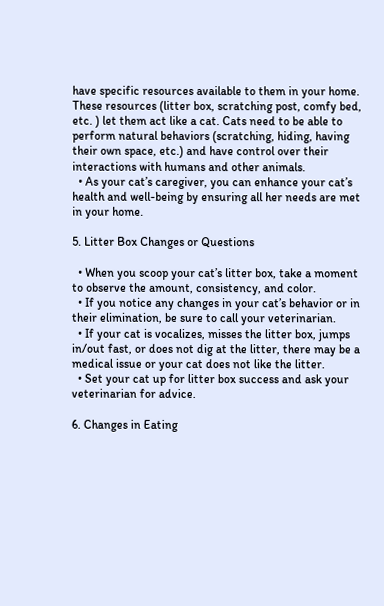have specific resources available to them in your home. These resources (litter box, scratching post, comfy bed, etc. ) let them act like a cat. Cats need to be able to perform natural behaviors (scratching, hiding, having their own space, etc.) and have control over their interactions with humans and other animals.
  • As your cat’s caregiver, you can enhance your cat’s health and well-being by ensuring all her needs are met in your home.

5. Litter Box Changes or Questions

  • When you scoop your cat’s litter box, take a moment to observe the amount, consistency, and color.
  • If you notice any changes in your cat’s behavior or in their elimination, be sure to call your veterinarian.
  • If your cat is vocalizes, misses the litter box, jumps in/out fast, or does not dig at the litter, there may be a medical issue or your cat does not like the litter.
  • Set your cat up for litter box success and ask your veterinarian for advice.

6. Changes in Eating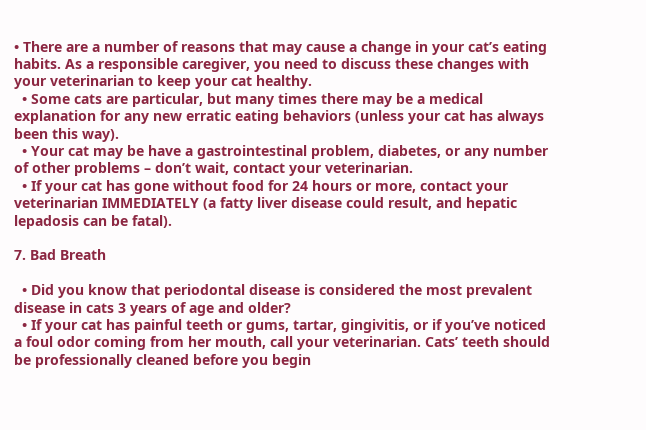• There are a number of reasons that may cause a change in your cat’s eating habits. As a responsible caregiver, you need to discuss these changes with your veterinarian to keep your cat healthy.
  • Some cats are particular, but many times there may be a medical explanation for any new erratic eating behaviors (unless your cat has always been this way).
  • Your cat may be have a gastrointestinal problem, diabetes, or any number of other problems – don’t wait, contact your veterinarian.
  • If your cat has gone without food for 24 hours or more, contact your veterinarian IMMEDIATELY (a fatty liver disease could result, and hepatic lepadosis can be fatal).

7. Bad Breath

  • Did you know that periodontal disease is considered the most prevalent disease in cats 3 years of age and older?
  • If your cat has painful teeth or gums, tartar, gingivitis, or if you’ve noticed a foul odor coming from her mouth, call your veterinarian. Cats’ teeth should be professionally cleaned before you begin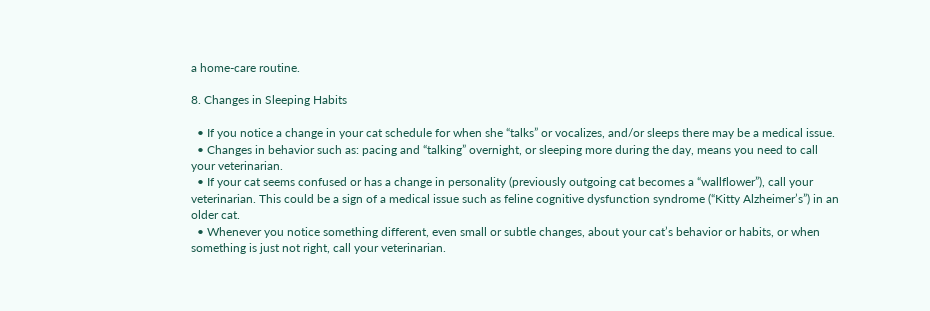a home-care routine.

8. Changes in Sleeping Habits

  • If you notice a change in your cat schedule for when she “talks” or vocalizes, and/or sleeps there may be a medical issue.
  • Changes in behavior such as: pacing and “talking” overnight, or sleeping more during the day, means you need to call your veterinarian.
  • If your cat seems confused or has a change in personality (previously outgoing cat becomes a “wallflower”), call your veterinarian. This could be a sign of a medical issue such as feline cognitive dysfunction syndrome (“Kitty Alzheimer’s”) in an older cat.
  • Whenever you notice something different, even small or subtle changes, about your cat’s behavior or habits, or when something is just not right, call your veterinarian.